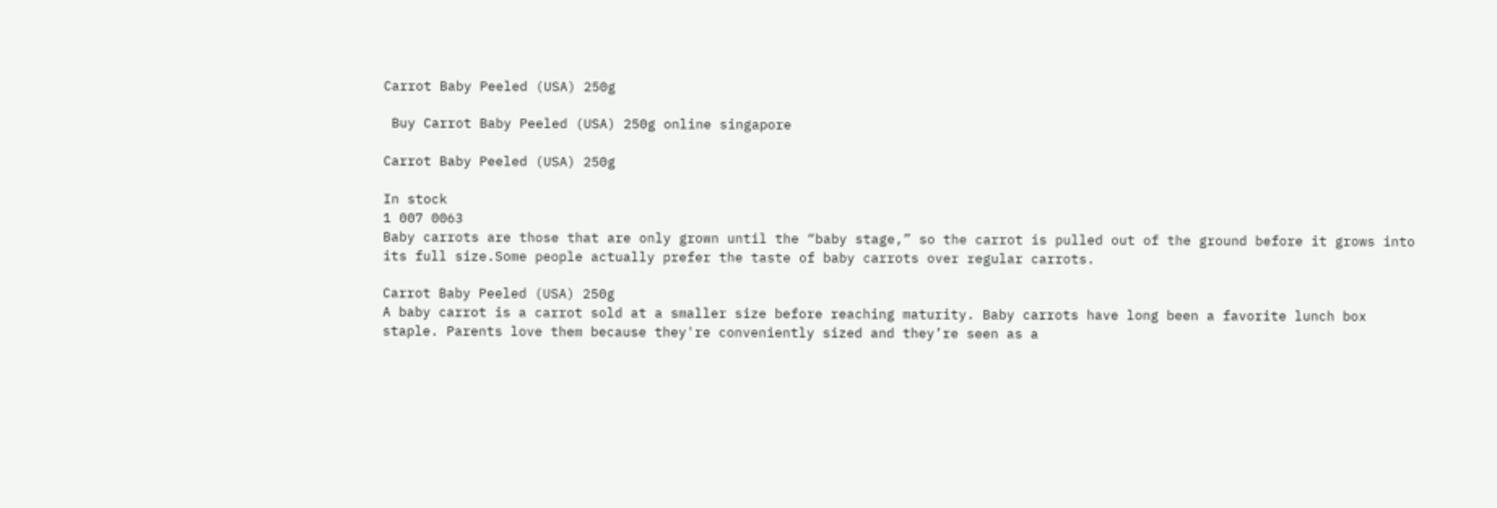Carrot Baby Peeled (USA) 250g

 Buy Carrot Baby Peeled (USA) 250g online singapore

Carrot Baby Peeled (USA) 250g

In stock
1 007 0063
Baby carrots are those that are only grown until the “baby stage,” so the carrot is pulled out of the ground before it grows into its full size.Some people actually prefer the taste of baby carrots over regular carrots.

Carrot Baby Peeled (USA) 250g
A baby carrot is a carrot sold at a smaller size before reaching maturity. Baby carrots have long been a favorite lunch box staple. Parents love them because they're conveniently sized and they’re seen as a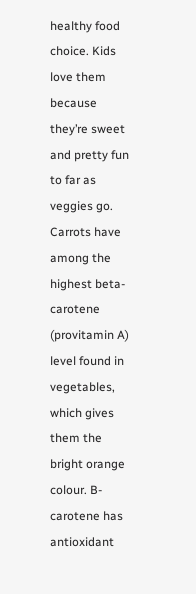healthy food choice. Kids love them because they’re sweet and pretty fun to far as veggies go. Carrots have among the highest beta-carotene (provitamin A) level found in vegetables, which gives them the bright orange colour. B-carotene has antioxidant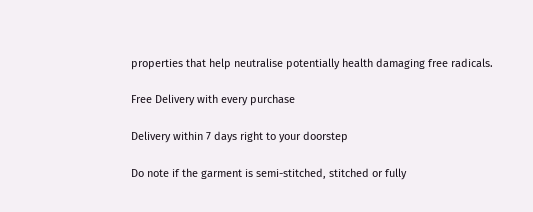properties that help neutralise potentially health damaging free radicals.

Free Delivery with every purchase

Delivery within 7 days right to your doorstep

Do note if the garment is semi-stitched, stitched or fully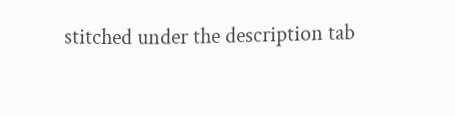stitched under the description tab